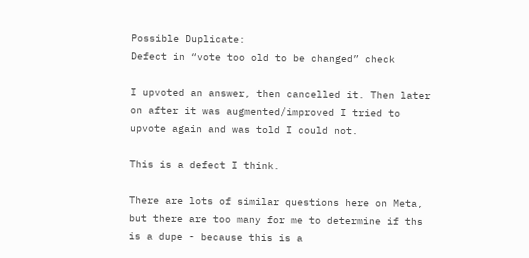Possible Duplicate:
Defect in “vote too old to be changed” check

I upvoted an answer, then cancelled it. Then later on after it was augmented/improved I tried to upvote again and was told I could not.

This is a defect I think.

There are lots of similar questions here on Meta, but there are too many for me to determine if ths is a dupe - because this is a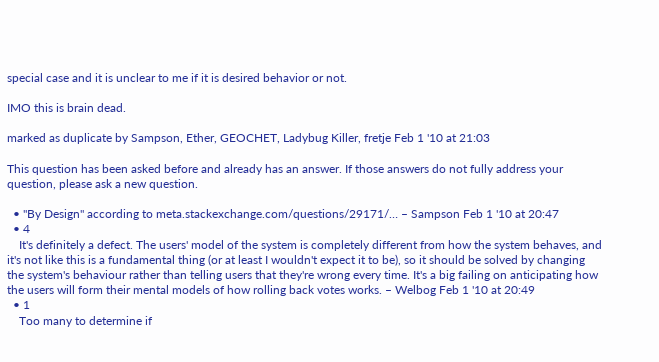special case and it is unclear to me if it is desired behavior or not.

IMO this is brain dead.

marked as duplicate by Sampson, Ether, GEOCHET, Ladybug Killer, fretje Feb 1 '10 at 21:03

This question has been asked before and already has an answer. If those answers do not fully address your question, please ask a new question.

  • "By Design" according to meta.stackexchange.com/questions/29171/… – Sampson Feb 1 '10 at 20:47
  • 4
    It's definitely a defect. The users' model of the system is completely different from how the system behaves, and it's not like this is a fundamental thing (or at least I wouldn't expect it to be), so it should be solved by changing the system's behaviour rather than telling users that they're wrong every time. It's a big failing on anticipating how the users will form their mental models of how rolling back votes works. – Welbog Feb 1 '10 at 20:49
  • 1
    Too many to determine if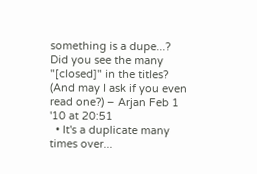something is a dupe...? Did you see the many "[closed]" in the titles? (And may I ask if you even read one?) – Arjan Feb 1 '10 at 20:51
  • It's a duplicate many times over...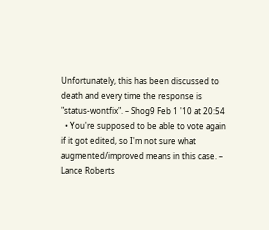Unfortunately, this has been discussed to death and every time the response is "status-wontfix". – Shog9 Feb 1 '10 at 20:54
  • You're supposed to be able to vote again if it got edited, so I'm not sure what augmented/improved means in this case. – Lance Roberts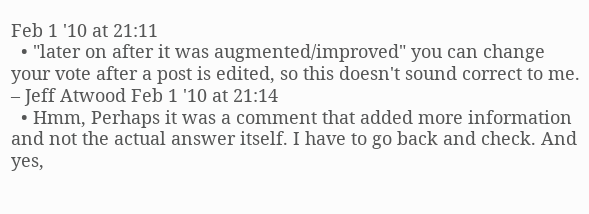Feb 1 '10 at 21:11
  • "later on after it was augmented/improved" you can change your vote after a post is edited, so this doesn't sound correct to me. – Jeff Atwood Feb 1 '10 at 21:14
  • Hmm, Perhaps it was a comment that added more information and not the actual answer itself. I have to go back and check. And yes,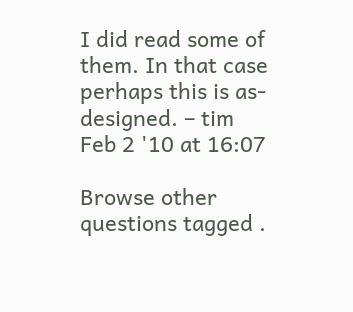I did read some of them. In that case perhaps this is as-designed. – tim Feb 2 '10 at 16:07

Browse other questions tagged .